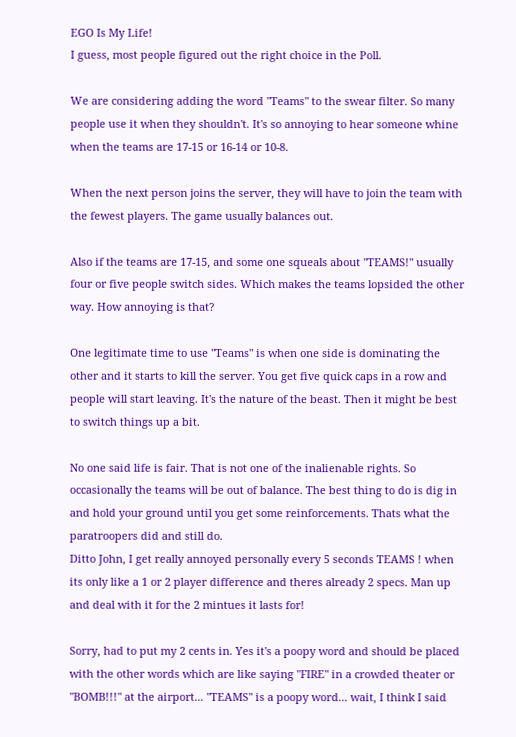EGO Is My Life!
I guess, most people figured out the right choice in the Poll.

We are considering adding the word "Teams" to the swear filter. So many people use it when they shouldn't. It's so annoying to hear someone whine when the teams are 17-15 or 16-14 or 10-8.

When the next person joins the server, they will have to join the team with the fewest players. The game usually balances out.

Also if the teams are 17-15, and some one squeals about "TEAMS!" usually four or five people switch sides. Which makes the teams lopsided the other way. How annoying is that?

One legitimate time to use "Teams" is when one side is dominating the other and it starts to kill the server. You get five quick caps in a row and people will start leaving. It's the nature of the beast. Then it might be best to switch things up a bit.

No one said life is fair. That is not one of the inalienable rights. So occasionally the teams will be out of balance. The best thing to do is dig in and hold your ground until you get some reinforcements. Thats what the paratroopers did and still do.
Ditto John, I get really annoyed personally every 5 seconds TEAMS ! when its only like a 1 or 2 player difference and theres already 2 specs. Man up and deal with it for the 2 mintues it lasts for!

Sorry, had to put my 2 cents in. Yes it's a poopy word and should be placed with the other words which are like saying "FIRE" in a crowded theater or "BOMB!!!" at the airport... "TEAMS" is a poopy word... wait, I think I said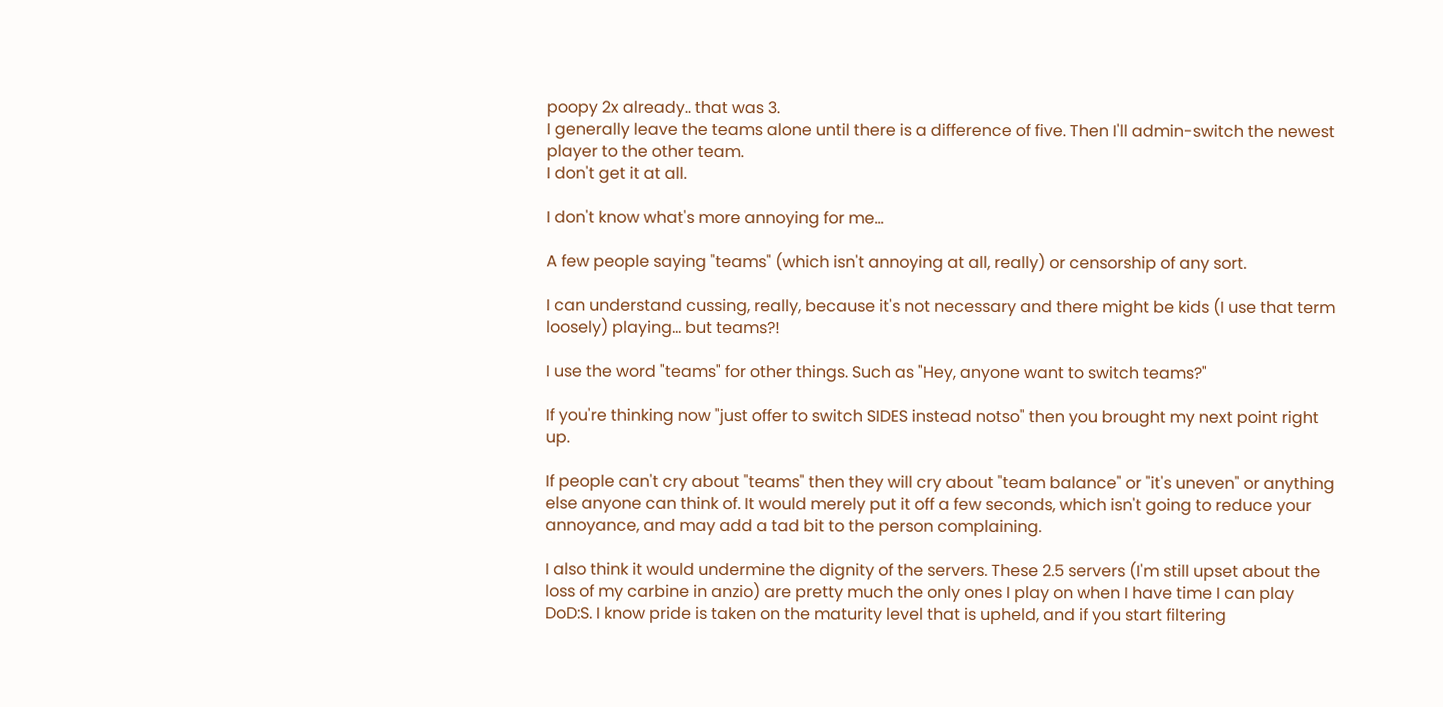poopy 2x already.. that was 3.
I generally leave the teams alone until there is a difference of five. Then I'll admin-switch the newest player to the other team.
I don't get it at all.

I don't know what's more annoying for me...

A few people saying "teams" (which isn't annoying at all, really) or censorship of any sort.

I can understand cussing, really, because it's not necessary and there might be kids (I use that term loosely) playing... but teams?!

I use the word "teams" for other things. Such as "Hey, anyone want to switch teams?"

If you're thinking now "just offer to switch SIDES instead notso" then you brought my next point right up.

If people can't cry about "teams" then they will cry about "team balance" or "it's uneven" or anything else anyone can think of. It would merely put it off a few seconds, which isn't going to reduce your annoyance, and may add a tad bit to the person complaining.

I also think it would undermine the dignity of the servers. These 2.5 servers (I'm still upset about the loss of my carbine in anzio) are pretty much the only ones I play on when I have time I can play DoD:S. I know pride is taken on the maturity level that is upheld, and if you start filtering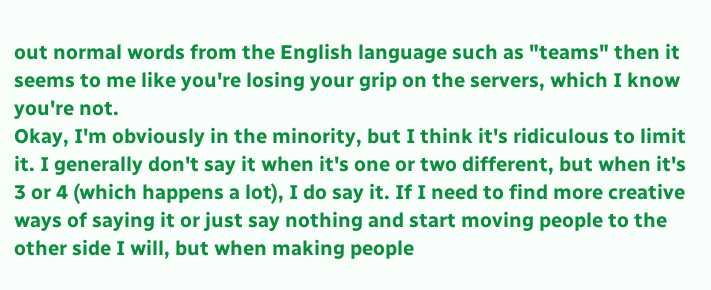out normal words from the English language such as "teams" then it seems to me like you're losing your grip on the servers, which I know you're not.
Okay, I'm obviously in the minority, but I think it's ridiculous to limit it. I generally don't say it when it's one or two different, but when it's 3 or 4 (which happens a lot), I do say it. If I need to find more creative ways of saying it or just say nothing and start moving people to the other side I will, but when making people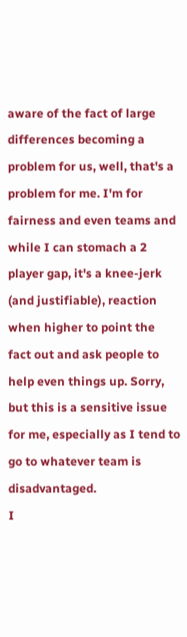aware of the fact of large differences becoming a problem for us, well, that's a problem for me. I'm for fairness and even teams and while I can stomach a 2 player gap, it's a knee-jerk (and justifiable), reaction when higher to point the fact out and ask people to help even things up. Sorry, but this is a sensitive issue for me, especially as I tend to go to whatever team is disadvantaged.
I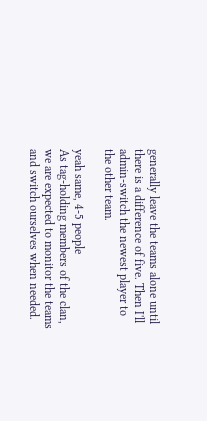generally leave the teams alone until there is a difference of five. Then I'll admin-switch the newest player to the other team.

yeah same, 4-5 people
As tag-holding members of the clan, we are expected to monitor the teams and switch ourselves when needed.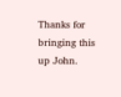Thanks for bringing this up John.